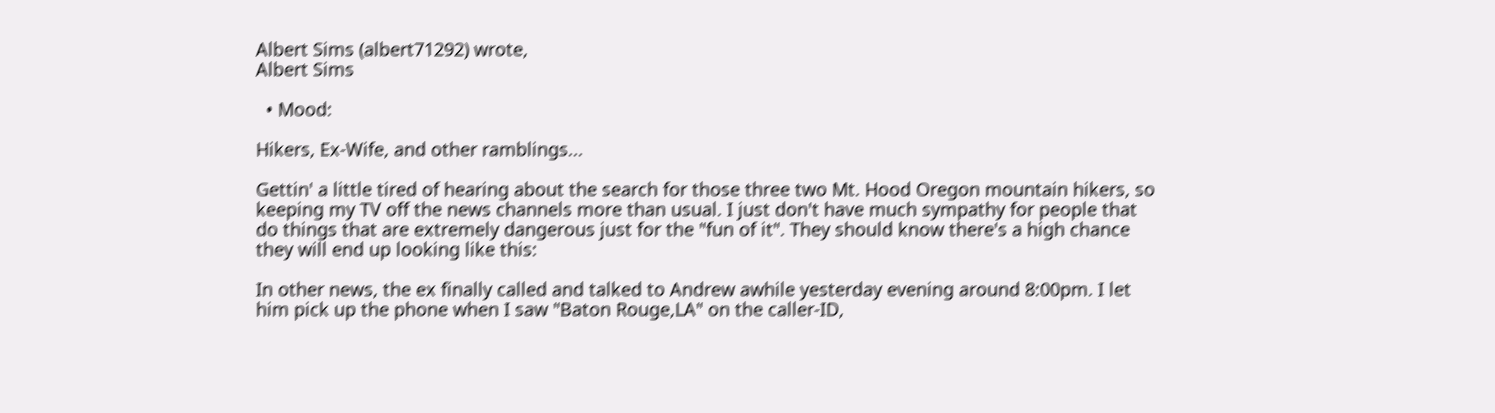Albert Sims (albert71292) wrote,
Albert Sims

  • Mood:

Hikers, Ex-Wife, and other ramblings...

Gettin' a little tired of hearing about the search for those three two Mt. Hood Oregon mountain hikers, so keeping my TV off the news channels more than usual. I just don't have much sympathy for people that do things that are extremely dangerous just for the "fun of it". They should know there's a high chance they will end up looking like this:

In other news, the ex finally called and talked to Andrew awhile yesterday evening around 8:00pm. I let him pick up the phone when I saw "Baton Rouge,LA" on the caller-ID,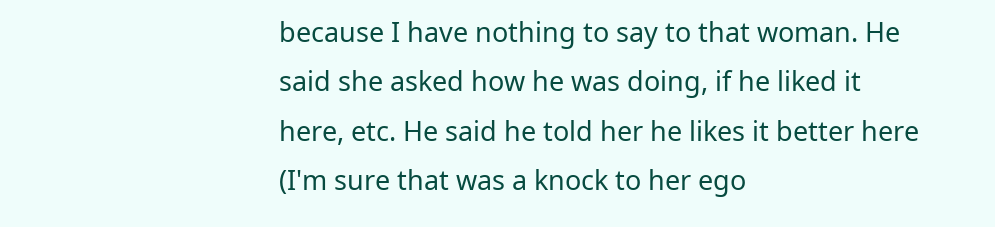because I have nothing to say to that woman. He said she asked how he was doing, if he liked it here, etc. He said he told her he likes it better here (I'm sure that was a knock to her ego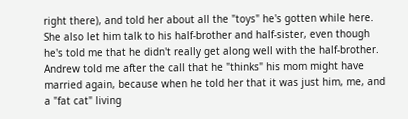right there), and told her about all the "toys" he's gotten while here. She also let him talk to his half-brother and half-sister, even though he's told me that he didn't really get along well with the half-brother. Andrew told me after the call that he "thinks" his mom might have married again, because when he told her that it was just him, me, and a "fat cat" living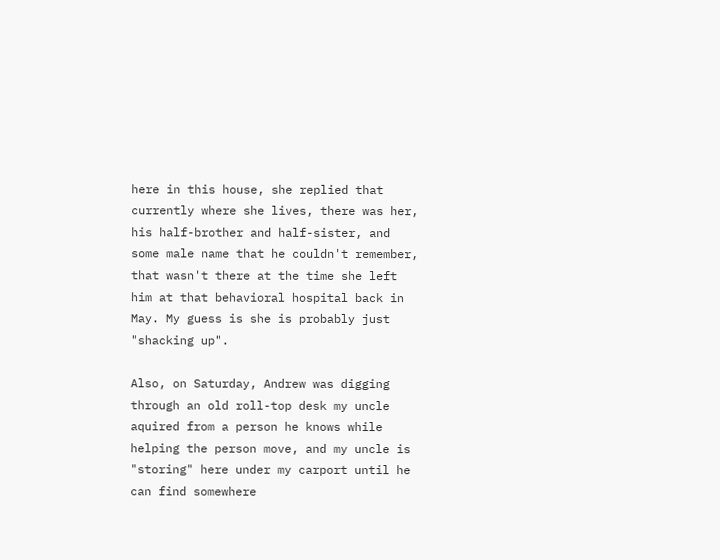here in this house, she replied that currently where she lives, there was her, his half-brother and half-sister, and some male name that he couldn't remember, that wasn't there at the time she left him at that behavioral hospital back in May. My guess is she is probably just "shacking up".

Also, on Saturday, Andrew was digging through an old roll-top desk my uncle aquired from a person he knows while helping the person move, and my uncle is "storing" here under my carport until he can find somewhere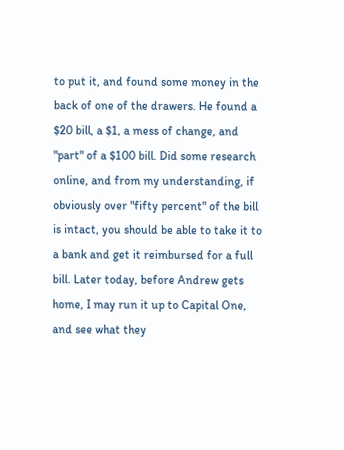to put it, and found some money in the back of one of the drawers. He found a $20 bill, a $1, a mess of change, and "part" of a $100 bill. Did some research online, and from my understanding, if obviously over "fifty percent" of the bill is intact, you should be able to take it to a bank and get it reimbursed for a full bill. Later today, before Andrew gets home, I may run it up to Capital One, and see what they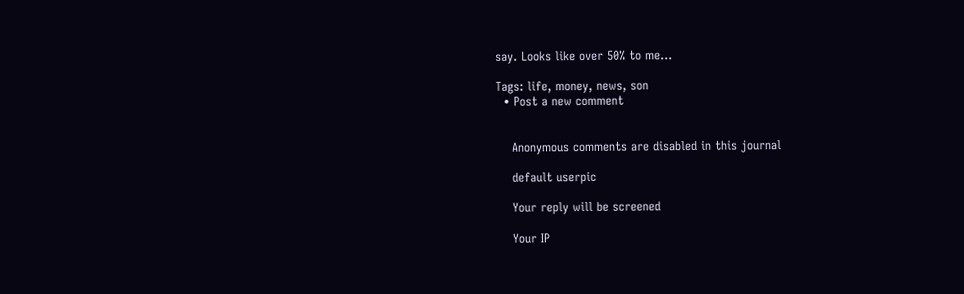say. Looks like over 50% to me...

Tags: life, money, news, son
  • Post a new comment


    Anonymous comments are disabled in this journal

    default userpic

    Your reply will be screened

    Your IP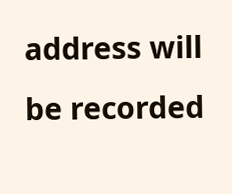address will be recorded